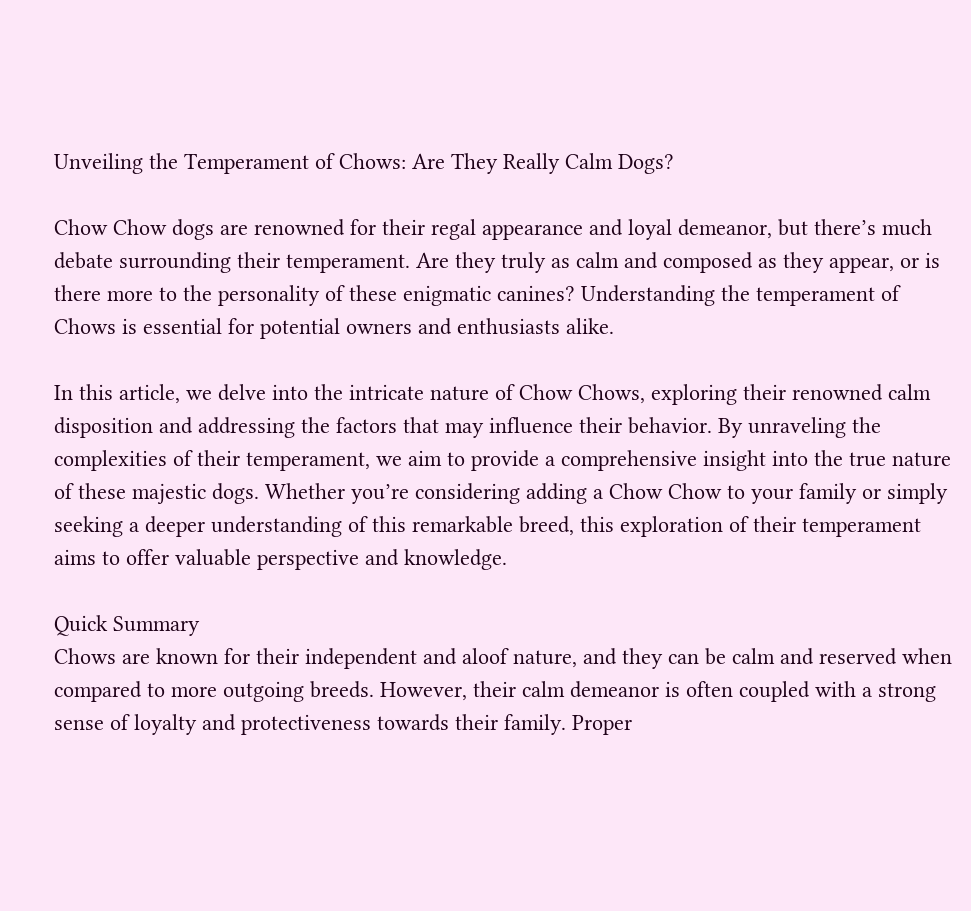Unveiling the Temperament of Chows: Are They Really Calm Dogs?

Chow Chow dogs are renowned for their regal appearance and loyal demeanor, but there’s much debate surrounding their temperament. Are they truly as calm and composed as they appear, or is there more to the personality of these enigmatic canines? Understanding the temperament of Chows is essential for potential owners and enthusiasts alike.

In this article, we delve into the intricate nature of Chow Chows, exploring their renowned calm disposition and addressing the factors that may influence their behavior. By unraveling the complexities of their temperament, we aim to provide a comprehensive insight into the true nature of these majestic dogs. Whether you’re considering adding a Chow Chow to your family or simply seeking a deeper understanding of this remarkable breed, this exploration of their temperament aims to offer valuable perspective and knowledge.

Quick Summary
Chows are known for their independent and aloof nature, and they can be calm and reserved when compared to more outgoing breeds. However, their calm demeanor is often coupled with a strong sense of loyalty and protectiveness towards their family. Proper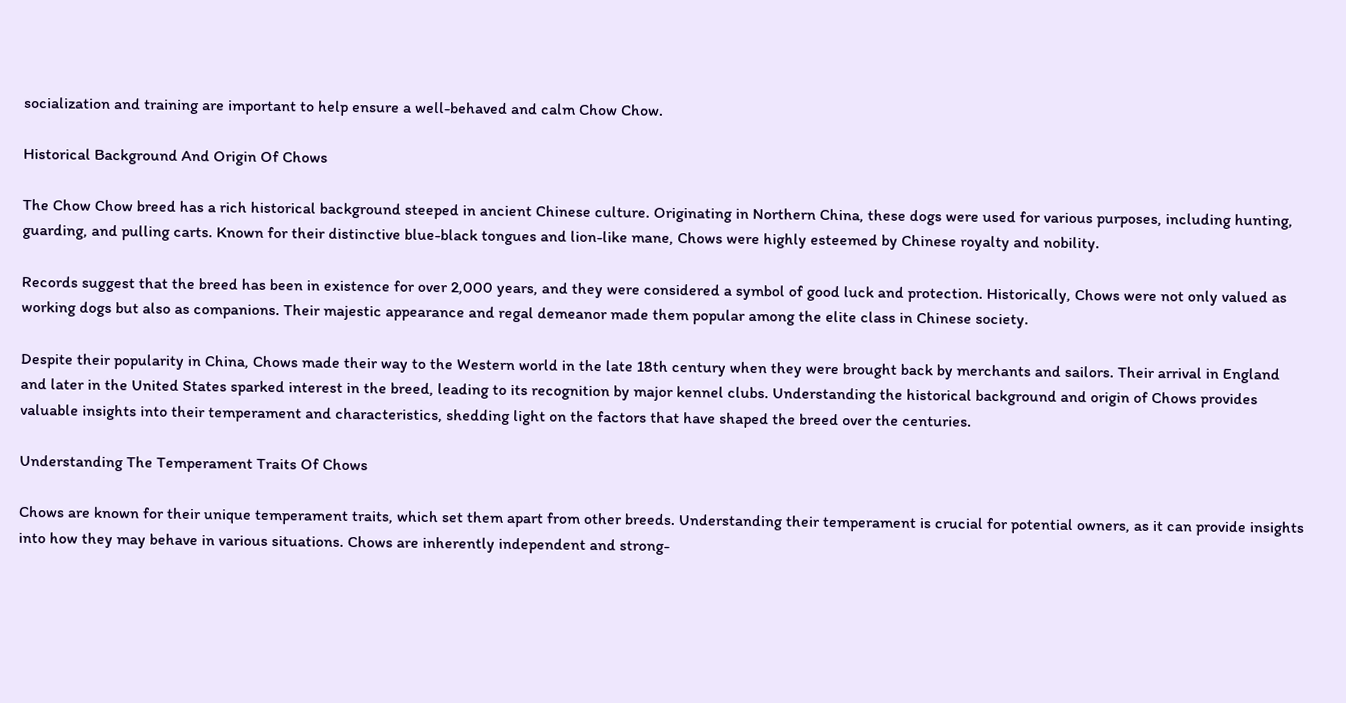socialization and training are important to help ensure a well-behaved and calm Chow Chow.

Historical Background And Origin Of Chows

The Chow Chow breed has a rich historical background steeped in ancient Chinese culture. Originating in Northern China, these dogs were used for various purposes, including hunting, guarding, and pulling carts. Known for their distinctive blue-black tongues and lion-like mane, Chows were highly esteemed by Chinese royalty and nobility.

Records suggest that the breed has been in existence for over 2,000 years, and they were considered a symbol of good luck and protection. Historically, Chows were not only valued as working dogs but also as companions. Their majestic appearance and regal demeanor made them popular among the elite class in Chinese society.

Despite their popularity in China, Chows made their way to the Western world in the late 18th century when they were brought back by merchants and sailors. Their arrival in England and later in the United States sparked interest in the breed, leading to its recognition by major kennel clubs. Understanding the historical background and origin of Chows provides valuable insights into their temperament and characteristics, shedding light on the factors that have shaped the breed over the centuries.

Understanding The Temperament Traits Of Chows

Chows are known for their unique temperament traits, which set them apart from other breeds. Understanding their temperament is crucial for potential owners, as it can provide insights into how they may behave in various situations. Chows are inherently independent and strong-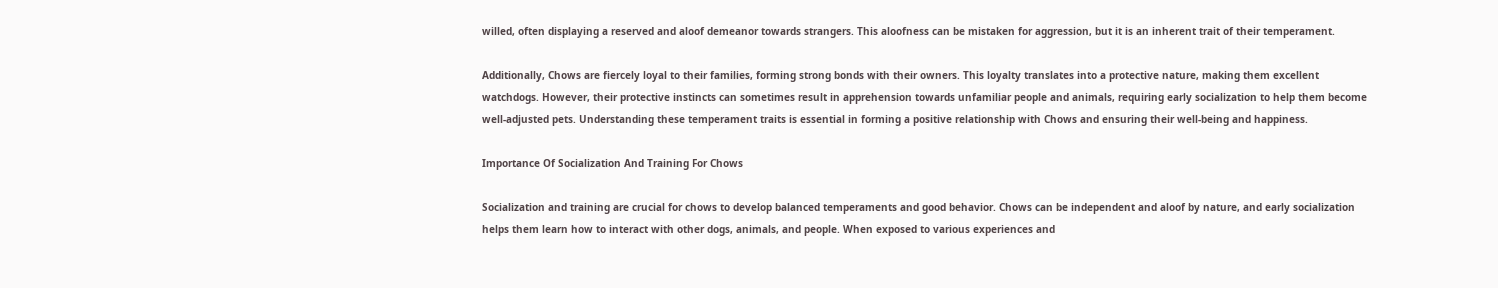willed, often displaying a reserved and aloof demeanor towards strangers. This aloofness can be mistaken for aggression, but it is an inherent trait of their temperament.

Additionally, Chows are fiercely loyal to their families, forming strong bonds with their owners. This loyalty translates into a protective nature, making them excellent watchdogs. However, their protective instincts can sometimes result in apprehension towards unfamiliar people and animals, requiring early socialization to help them become well-adjusted pets. Understanding these temperament traits is essential in forming a positive relationship with Chows and ensuring their well-being and happiness.

Importance Of Socialization And Training For Chows

Socialization and training are crucial for chows to develop balanced temperaments and good behavior. Chows can be independent and aloof by nature, and early socialization helps them learn how to interact with other dogs, animals, and people. When exposed to various experiences and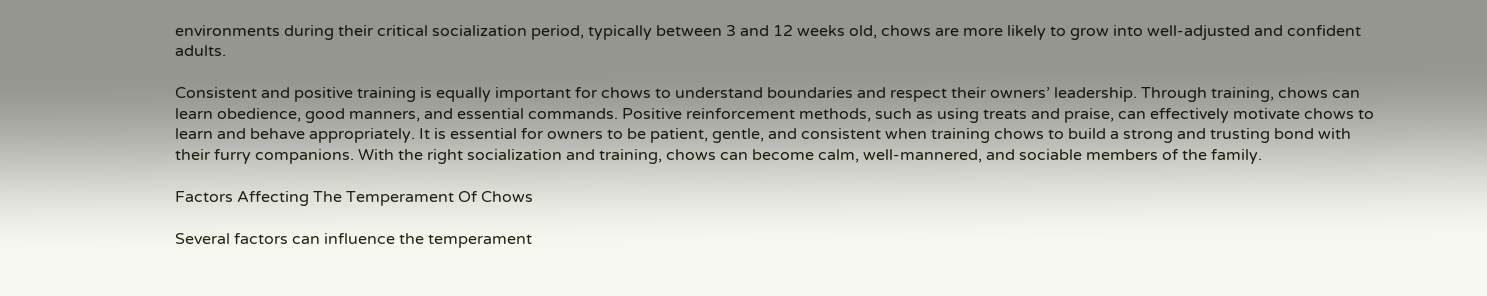environments during their critical socialization period, typically between 3 and 12 weeks old, chows are more likely to grow into well-adjusted and confident adults.

Consistent and positive training is equally important for chows to understand boundaries and respect their owners’ leadership. Through training, chows can learn obedience, good manners, and essential commands. Positive reinforcement methods, such as using treats and praise, can effectively motivate chows to learn and behave appropriately. It is essential for owners to be patient, gentle, and consistent when training chows to build a strong and trusting bond with their furry companions. With the right socialization and training, chows can become calm, well-mannered, and sociable members of the family.

Factors Affecting The Temperament Of Chows

Several factors can influence the temperament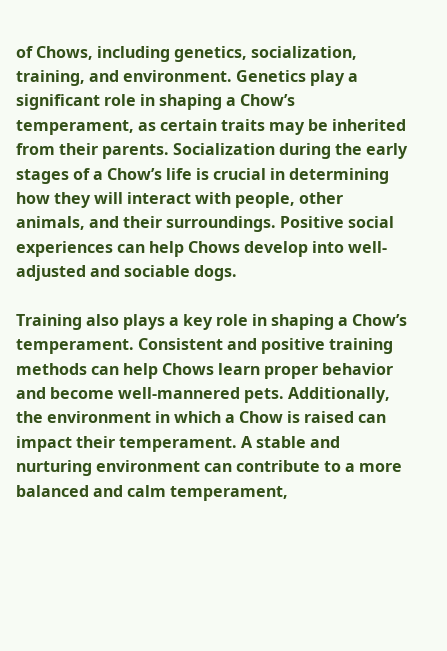of Chows, including genetics, socialization, training, and environment. Genetics play a significant role in shaping a Chow’s temperament, as certain traits may be inherited from their parents. Socialization during the early stages of a Chow’s life is crucial in determining how they will interact with people, other animals, and their surroundings. Positive social experiences can help Chows develop into well-adjusted and sociable dogs.

Training also plays a key role in shaping a Chow’s temperament. Consistent and positive training methods can help Chows learn proper behavior and become well-mannered pets. Additionally, the environment in which a Chow is raised can impact their temperament. A stable and nurturing environment can contribute to a more balanced and calm temperament,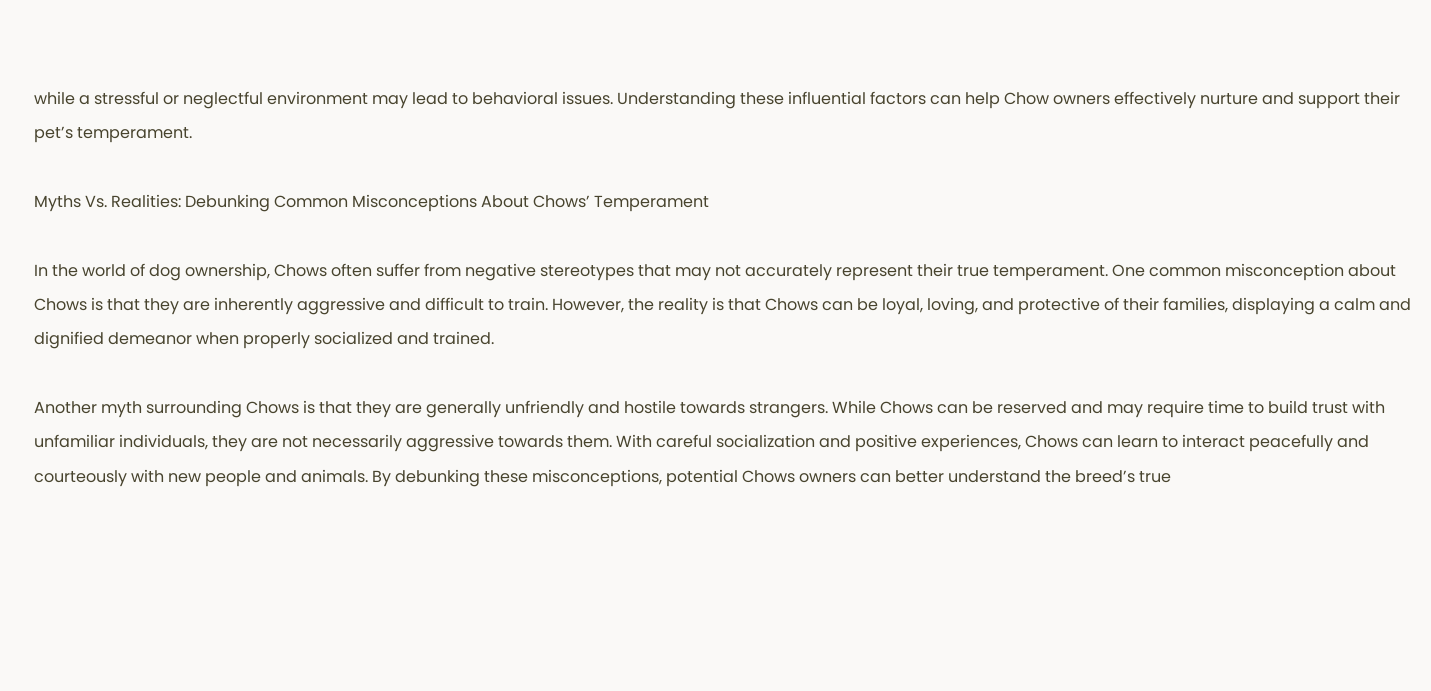while a stressful or neglectful environment may lead to behavioral issues. Understanding these influential factors can help Chow owners effectively nurture and support their pet’s temperament.

Myths Vs. Realities: Debunking Common Misconceptions About Chows’ Temperament

In the world of dog ownership, Chows often suffer from negative stereotypes that may not accurately represent their true temperament. One common misconception about Chows is that they are inherently aggressive and difficult to train. However, the reality is that Chows can be loyal, loving, and protective of their families, displaying a calm and dignified demeanor when properly socialized and trained.

Another myth surrounding Chows is that they are generally unfriendly and hostile towards strangers. While Chows can be reserved and may require time to build trust with unfamiliar individuals, they are not necessarily aggressive towards them. With careful socialization and positive experiences, Chows can learn to interact peacefully and courteously with new people and animals. By debunking these misconceptions, potential Chows owners can better understand the breed’s true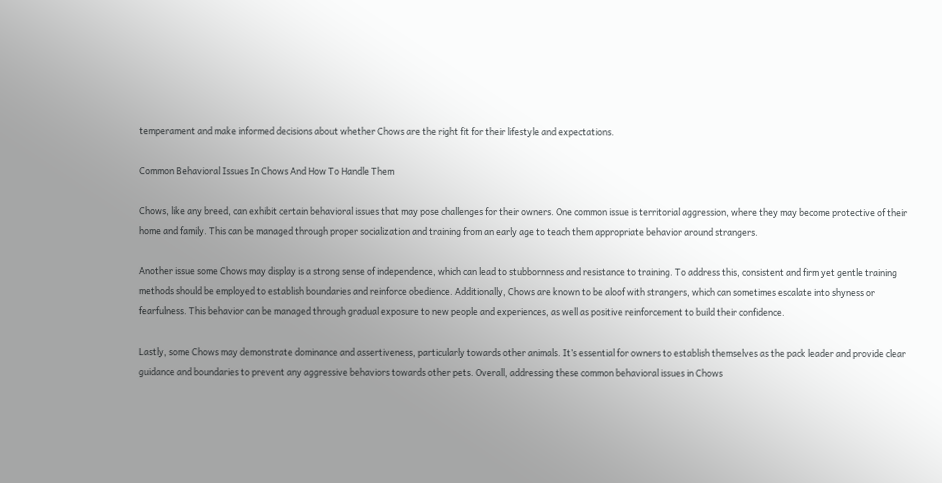temperament and make informed decisions about whether Chows are the right fit for their lifestyle and expectations.

Common Behavioral Issues In Chows And How To Handle Them

Chows, like any breed, can exhibit certain behavioral issues that may pose challenges for their owners. One common issue is territorial aggression, where they may become protective of their home and family. This can be managed through proper socialization and training from an early age to teach them appropriate behavior around strangers.

Another issue some Chows may display is a strong sense of independence, which can lead to stubbornness and resistance to training. To address this, consistent and firm yet gentle training methods should be employed to establish boundaries and reinforce obedience. Additionally, Chows are known to be aloof with strangers, which can sometimes escalate into shyness or fearfulness. This behavior can be managed through gradual exposure to new people and experiences, as well as positive reinforcement to build their confidence.

Lastly, some Chows may demonstrate dominance and assertiveness, particularly towards other animals. It’s essential for owners to establish themselves as the pack leader and provide clear guidance and boundaries to prevent any aggressive behaviors towards other pets. Overall, addressing these common behavioral issues in Chows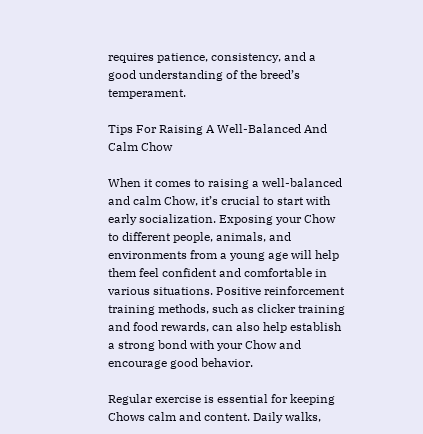requires patience, consistency, and a good understanding of the breed’s temperament.

Tips For Raising A Well-Balanced And Calm Chow

When it comes to raising a well-balanced and calm Chow, it’s crucial to start with early socialization. Exposing your Chow to different people, animals, and environments from a young age will help them feel confident and comfortable in various situations. Positive reinforcement training methods, such as clicker training and food rewards, can also help establish a strong bond with your Chow and encourage good behavior.

Regular exercise is essential for keeping Chows calm and content. Daily walks,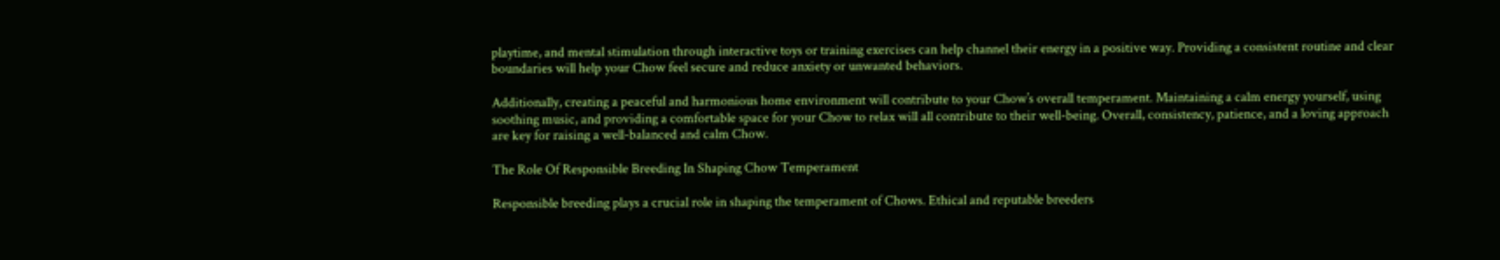playtime, and mental stimulation through interactive toys or training exercises can help channel their energy in a positive way. Providing a consistent routine and clear boundaries will help your Chow feel secure and reduce anxiety or unwanted behaviors.

Additionally, creating a peaceful and harmonious home environment will contribute to your Chow’s overall temperament. Maintaining a calm energy yourself, using soothing music, and providing a comfortable space for your Chow to relax will all contribute to their well-being. Overall, consistency, patience, and a loving approach are key for raising a well-balanced and calm Chow.

The Role Of Responsible Breeding In Shaping Chow Temperament

Responsible breeding plays a crucial role in shaping the temperament of Chows. Ethical and reputable breeders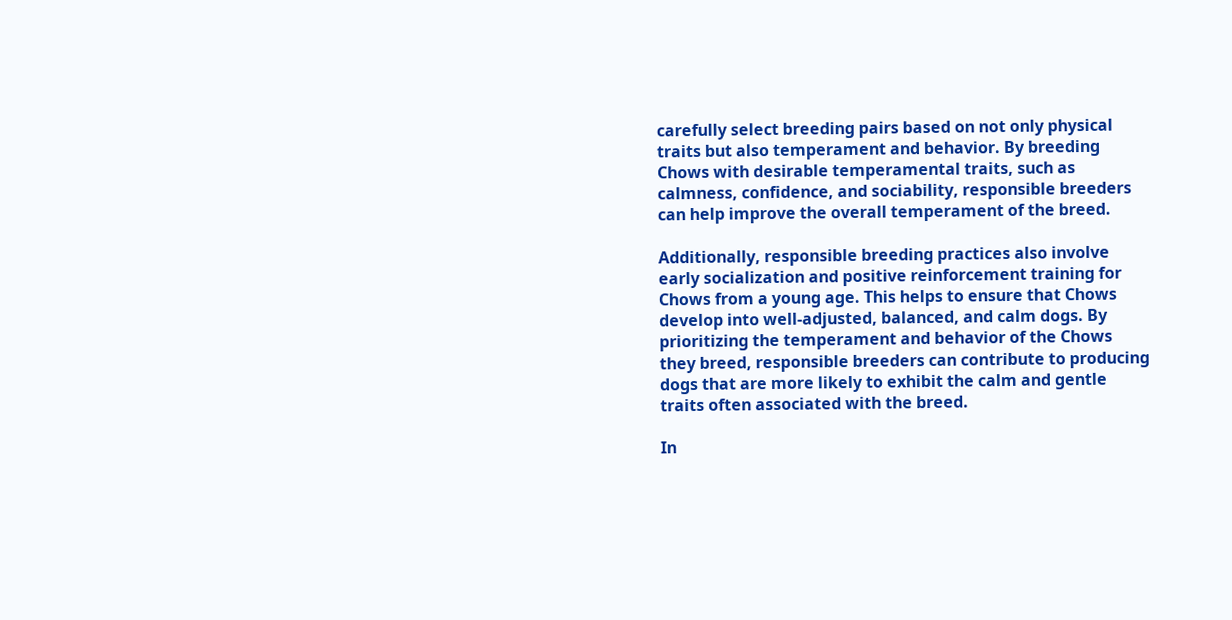carefully select breeding pairs based on not only physical traits but also temperament and behavior. By breeding Chows with desirable temperamental traits, such as calmness, confidence, and sociability, responsible breeders can help improve the overall temperament of the breed.

Additionally, responsible breeding practices also involve early socialization and positive reinforcement training for Chows from a young age. This helps to ensure that Chows develop into well-adjusted, balanced, and calm dogs. By prioritizing the temperament and behavior of the Chows they breed, responsible breeders can contribute to producing dogs that are more likely to exhibit the calm and gentle traits often associated with the breed.

In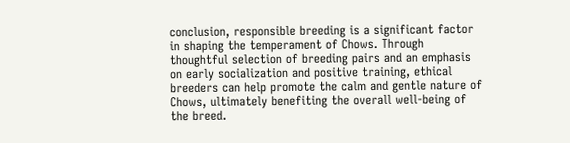conclusion, responsible breeding is a significant factor in shaping the temperament of Chows. Through thoughtful selection of breeding pairs and an emphasis on early socialization and positive training, ethical breeders can help promote the calm and gentle nature of Chows, ultimately benefiting the overall well-being of the breed.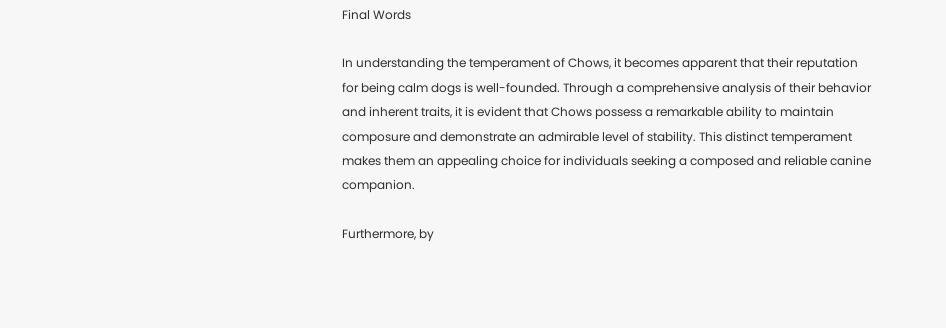Final Words

In understanding the temperament of Chows, it becomes apparent that their reputation for being calm dogs is well-founded. Through a comprehensive analysis of their behavior and inherent traits, it is evident that Chows possess a remarkable ability to maintain composure and demonstrate an admirable level of stability. This distinct temperament makes them an appealing choice for individuals seeking a composed and reliable canine companion.

Furthermore, by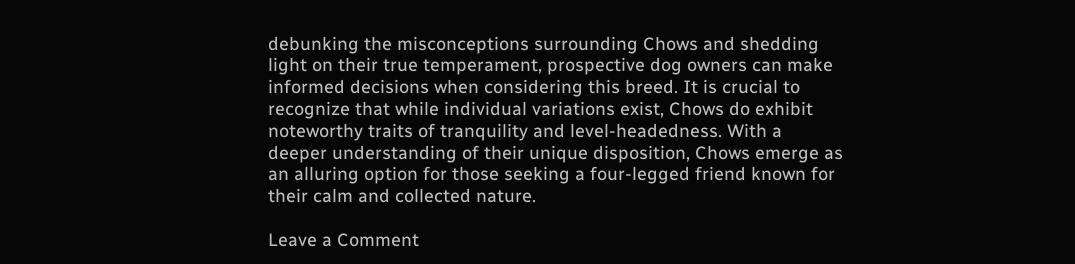debunking the misconceptions surrounding Chows and shedding light on their true temperament, prospective dog owners can make informed decisions when considering this breed. It is crucial to recognize that while individual variations exist, Chows do exhibit noteworthy traits of tranquility and level-headedness. With a deeper understanding of their unique disposition, Chows emerge as an alluring option for those seeking a four-legged friend known for their calm and collected nature.

Leave a Comment